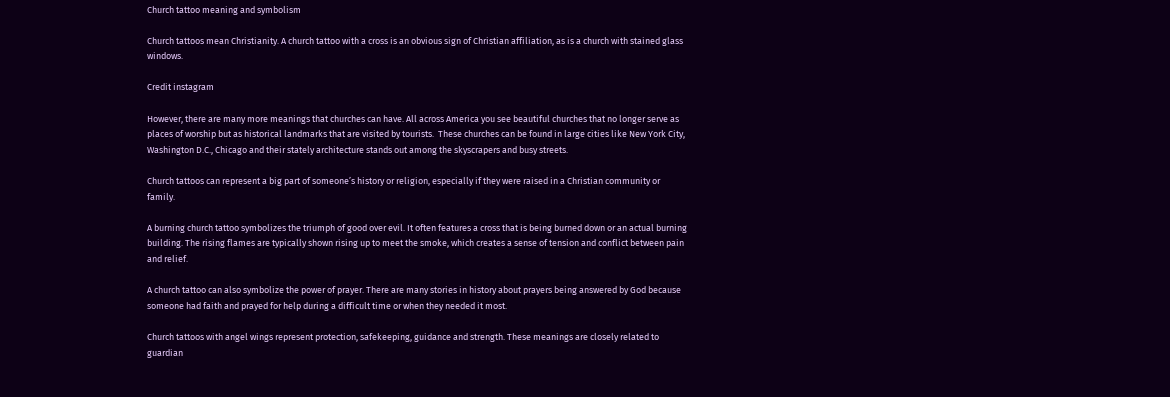Church tattoo meaning and symbolism

Church tattoos mean Christianity. A church tattoo with a cross is an obvious sign of Christian affiliation, as is a church with stained glass windows.

Credit instagram

However, there are many more meanings that churches can have. All across America you see beautiful churches that no longer serve as places of worship but as historical landmarks that are visited by tourists.  These churches can be found in large cities like New York City, Washington D.C., Chicago and their stately architecture stands out among the skyscrapers and busy streets.

Church tattoos can represent a big part of someone’s history or religion, especially if they were raised in a Christian community or family.

A burning church tattoo symbolizes the triumph of good over evil. It often features a cross that is being burned down or an actual burning building. The rising flames are typically shown rising up to meet the smoke, which creates a sense of tension and conflict between pain and relief.

A church tattoo can also symbolize the power of prayer. There are many stories in history about prayers being answered by God because someone had faith and prayed for help during a difficult time or when they needed it most.

Church tattoos with angel wings represent protection, safekeeping, guidance and strength. These meanings are closely related to guardian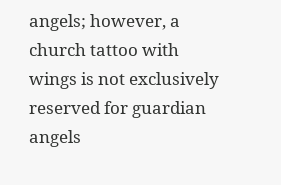angels; however, a church tattoo with wings is not exclusively reserved for guardian angels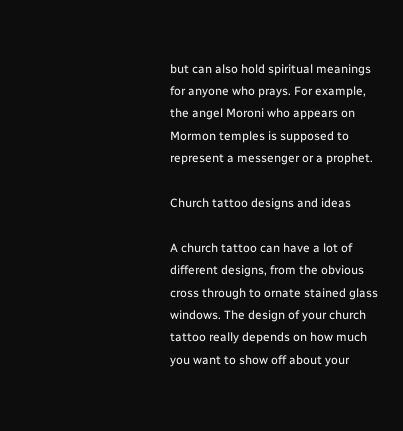but can also hold spiritual meanings for anyone who prays. For example, the angel Moroni who appears on Mormon temples is supposed to represent a messenger or a prophet.

Church tattoo designs and ideas

A church tattoo can have a lot of different designs, from the obvious cross through to ornate stained glass windows. The design of your church tattoo really depends on how much you want to show off about your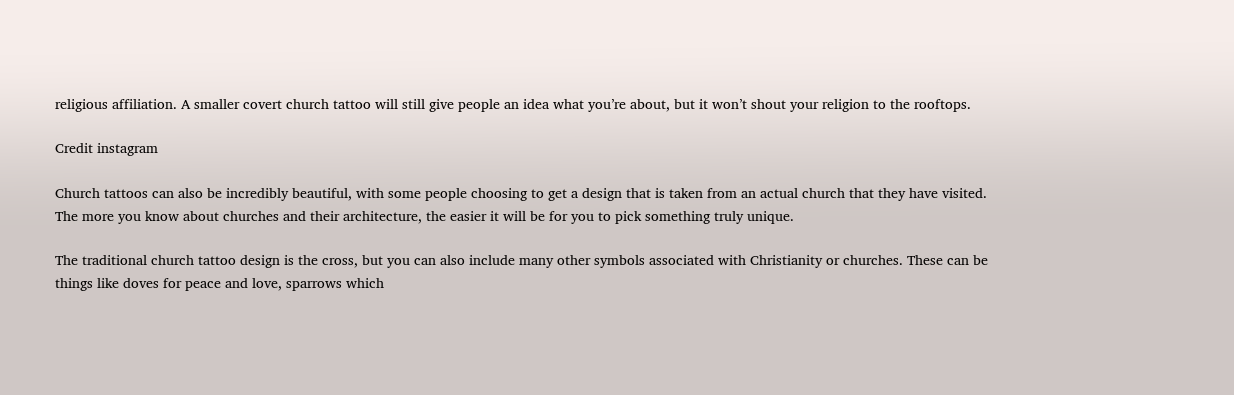religious affiliation. A smaller covert church tattoo will still give people an idea what you’re about, but it won’t shout your religion to the rooftops.

Credit instagram

Church tattoos can also be incredibly beautiful, with some people choosing to get a design that is taken from an actual church that they have visited. The more you know about churches and their architecture, the easier it will be for you to pick something truly unique.

The traditional church tattoo design is the cross, but you can also include many other symbols associated with Christianity or churches. These can be things like doves for peace and love, sparrows which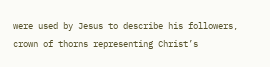were used by Jesus to describe his followers, crown of thorns representing Christ’s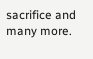sacrifice and many more.